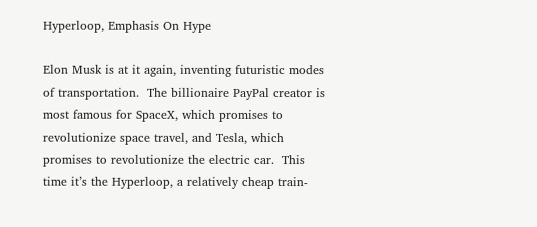Hyperloop, Emphasis On Hype

Elon Musk is at it again, inventing futuristic modes of transportation.  The billionaire PayPal creator is most famous for SpaceX, which promises to revolutionize space travel, and Tesla, which promises to revolutionize the electric car.  This time it’s the Hyperloop, a relatively cheap train-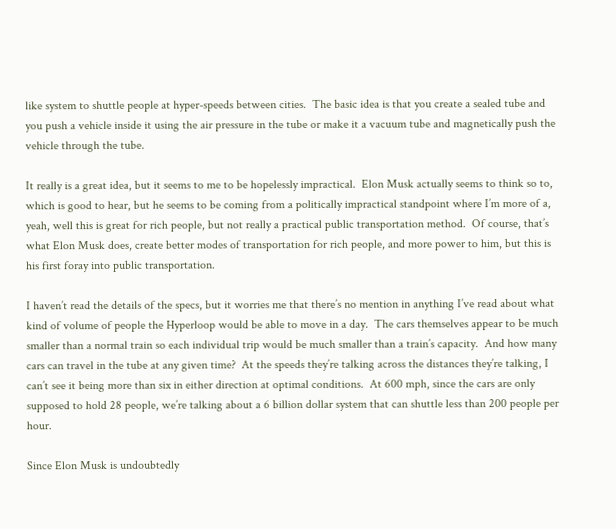like system to shuttle people at hyper-speeds between cities.  The basic idea is that you create a sealed tube and you push a vehicle inside it using the air pressure in the tube or make it a vacuum tube and magnetically push the vehicle through the tube.

It really is a great idea, but it seems to me to be hopelessly impractical.  Elon Musk actually seems to think so to, which is good to hear, but he seems to be coming from a politically impractical standpoint where I’m more of a, yeah, well this is great for rich people, but not really a practical public transportation method.  Of course, that’s what Elon Musk does, create better modes of transportation for rich people, and more power to him, but this is his first foray into public transportation.

I haven’t read the details of the specs, but it worries me that there’s no mention in anything I’ve read about what kind of volume of people the Hyperloop would be able to move in a day.  The cars themselves appear to be much smaller than a normal train so each individual trip would be much smaller than a train’s capacity.  And how many cars can travel in the tube at any given time?  At the speeds they’re talking across the distances they’re talking, I can’t see it being more than six in either direction at optimal conditions.  At 600 mph, since the cars are only supposed to hold 28 people, we’re talking about a 6 billion dollar system that can shuttle less than 200 people per hour.

Since Elon Musk is undoubtedly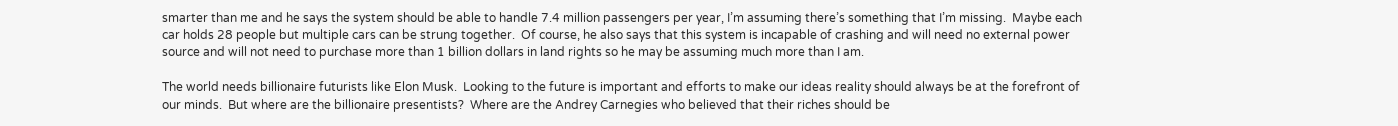smarter than me and he says the system should be able to handle 7.4 million passengers per year, I’m assuming there’s something that I’m missing.  Maybe each car holds 28 people but multiple cars can be strung together.  Of course, he also says that this system is incapable of crashing and will need no external power source and will not need to purchase more than 1 billion dollars in land rights so he may be assuming much more than I am.

The world needs billionaire futurists like Elon Musk.  Looking to the future is important and efforts to make our ideas reality should always be at the forefront of our minds.  But where are the billionaire presentists?  Where are the Andrey Carnegies who believed that their riches should be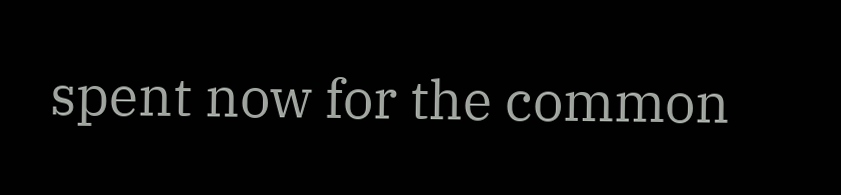spent now for the common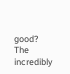good?  The incredibly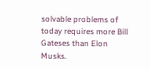solvable problems of today requires more Bill Gateses than Elon Musks.